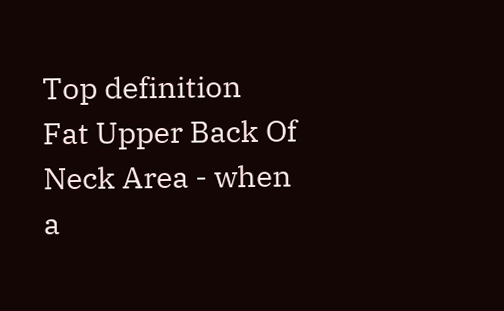Top definition
Fat Upper Back Of Neck Area - when a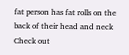fat person has fat rolls on the back of their head and neck
Check out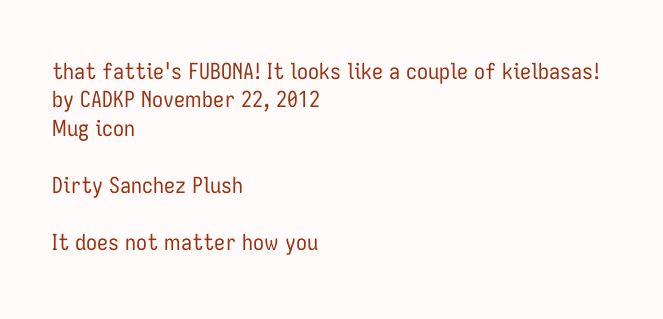that fattie's FUBONA! It looks like a couple of kielbasas!
by CADKP November 22, 2012
Mug icon

Dirty Sanchez Plush

It does not matter how you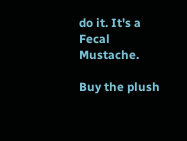do it. It's a Fecal Mustache.

Buy the plush